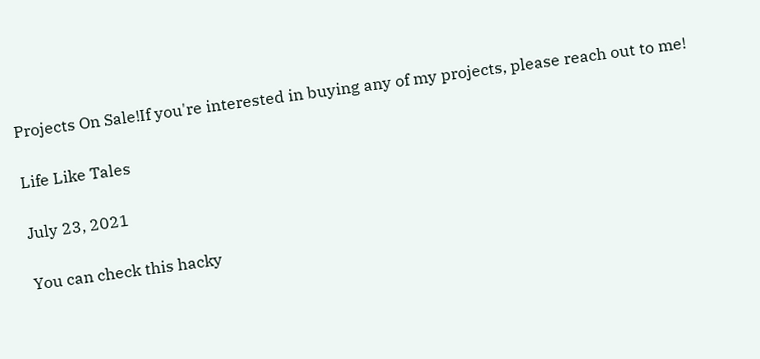Projects On Sale!If you're interested in buying any of my projects, please reach out to me!

Life Like Tales

July 23, 2021

You can check this hacky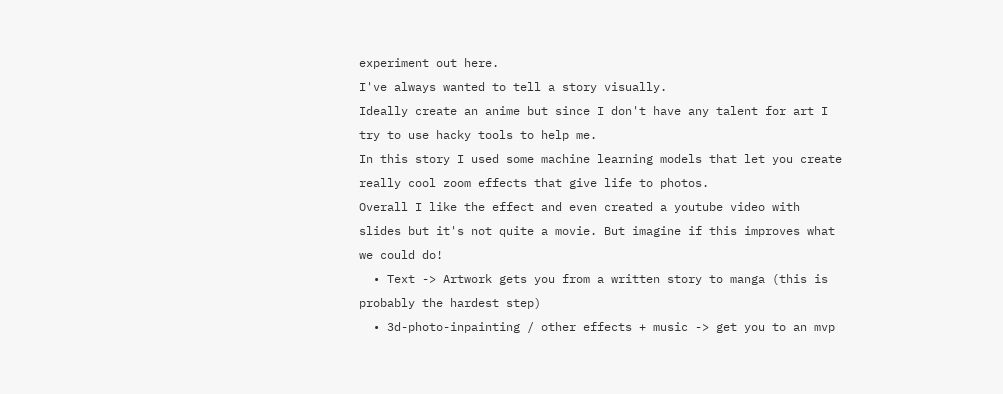experiment out here.
I've always wanted to tell a story visually.
Ideally create an anime but since I don't have any talent for art I try to use hacky tools to help me.
In this story I used some machine learning models that let you create really cool zoom effects that give life to photos.
Overall I like the effect and even created a youtube video with slides but it's not quite a movie. But imagine if this improves what we could do!
  • Text -> Artwork gets you from a written story to manga (this is probably the hardest step)
  • 3d-photo-inpainting / other effects + music -> get you to an mvp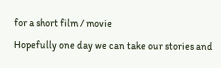for a short film / movie
Hopefully one day we can take our stories and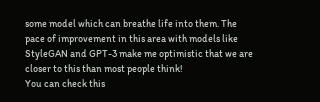some model which can breathe life into them. The pace of improvement in this area with models like StyleGAN and GPT-3 make me optimistic that we are closer to this than most people think!
You can check this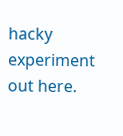hacky experiment out here.